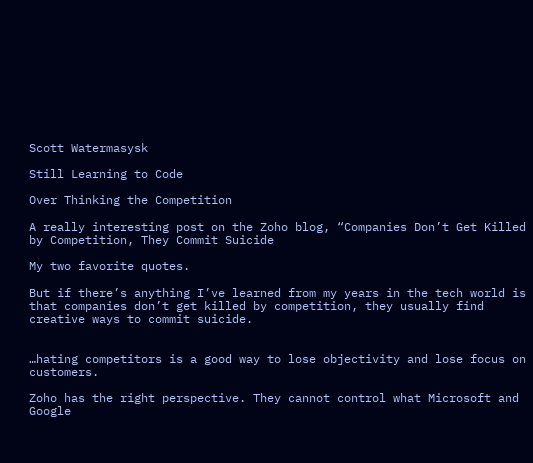Scott Watermasysk

Still Learning to Code

Over Thinking the Competition

A really interesting post on the Zoho blog, “Companies Don’t Get Killed by Competition, They Commit Suicide

My two favorite quotes.

But if there’s anything I’ve learned from my years in the tech world is that companies don’t get killed by competition, they usually find creative ways to commit suicide.


…hating competitors is a good way to lose objectivity and lose focus on customers.

Zoho has the right perspective. They cannot control what Microsoft and Google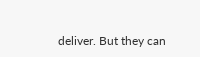deliver. But they can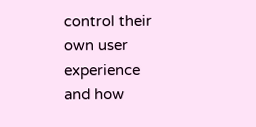control their own user experience and how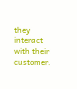they interact with their customer.